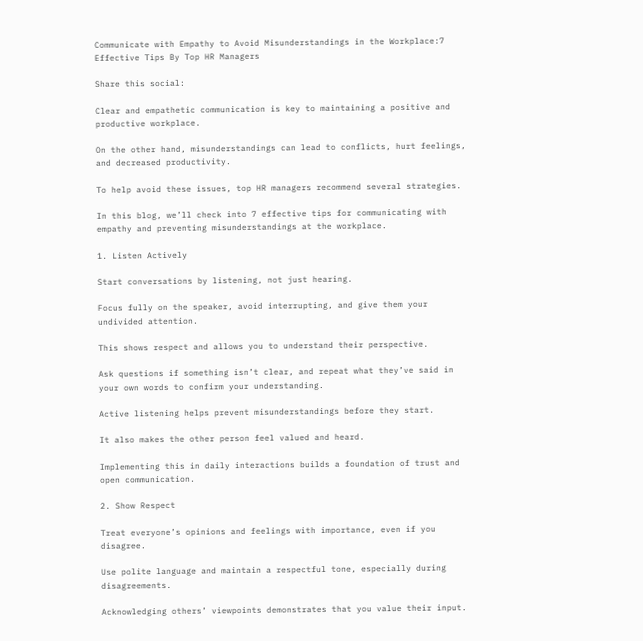Communicate with Empathy to Avoid Misunderstandings in the Workplace:7 Effective Tips By Top HR Managers

Share this social:

Clear and empathetic communication is key to maintaining a positive and productive workplace.

On the other hand, misunderstandings can lead to conflicts, hurt feelings, and decreased productivity.

To help avoid these issues, top HR managers recommend several strategies.

In this blog, we’ll check into 7 effective tips for communicating with empathy and preventing misunderstandings at the workplace.

1. Listen Actively

Start conversations by listening, not just hearing.

Focus fully on the speaker, avoid interrupting, and give them your undivided attention.

This shows respect and allows you to understand their perspective.

Ask questions if something isn’t clear, and repeat what they’ve said in your own words to confirm your understanding.

Active listening helps prevent misunderstandings before they start.

It also makes the other person feel valued and heard.

Implementing this in daily interactions builds a foundation of trust and open communication.

2. Show Respect

Treat everyone’s opinions and feelings with importance, even if you disagree.

Use polite language and maintain a respectful tone, especially during disagreements.

Acknowledging others’ viewpoints demonstrates that you value their input.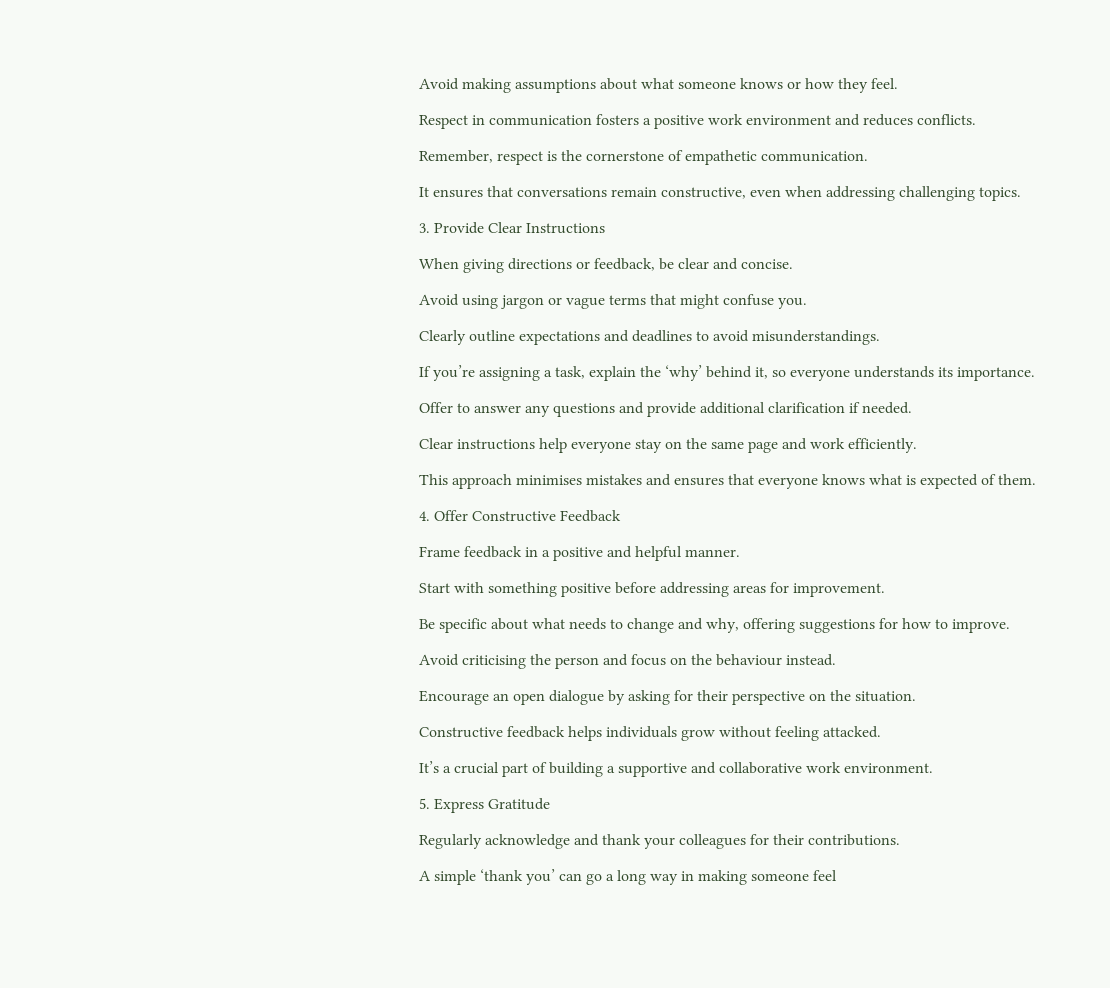Avoid making assumptions about what someone knows or how they feel.

Respect in communication fosters a positive work environment and reduces conflicts.

Remember, respect is the cornerstone of empathetic communication.

It ensures that conversations remain constructive, even when addressing challenging topics.

3. Provide Clear Instructions

When giving directions or feedback, be clear and concise.

Avoid using jargon or vague terms that might confuse you.

Clearly outline expectations and deadlines to avoid misunderstandings.

If you’re assigning a task, explain the ‘why’ behind it, so everyone understands its importance.

Offer to answer any questions and provide additional clarification if needed.

Clear instructions help everyone stay on the same page and work efficiently.

This approach minimises mistakes and ensures that everyone knows what is expected of them.

4. Offer Constructive Feedback

Frame feedback in a positive and helpful manner.

Start with something positive before addressing areas for improvement.

Be specific about what needs to change and why, offering suggestions for how to improve.

Avoid criticising the person and focus on the behaviour instead.

Encourage an open dialogue by asking for their perspective on the situation.

Constructive feedback helps individuals grow without feeling attacked.

It’s a crucial part of building a supportive and collaborative work environment.

5. Express Gratitude

Regularly acknowledge and thank your colleagues for their contributions.

A simple ‘thank you’ can go a long way in making someone feel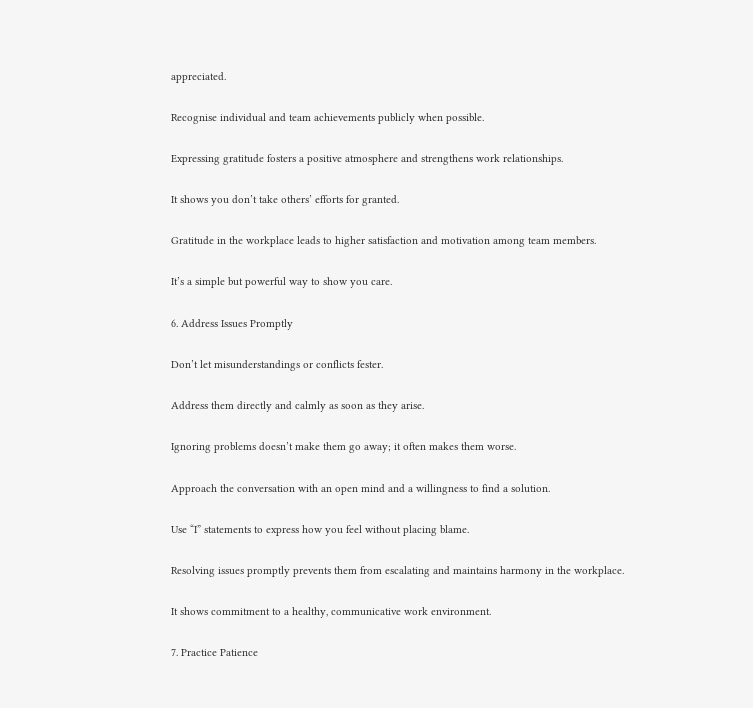appreciated.

Recognise individual and team achievements publicly when possible.

Expressing gratitude fosters a positive atmosphere and strengthens work relationships.

It shows you don’t take others’ efforts for granted.

Gratitude in the workplace leads to higher satisfaction and motivation among team members.

It’s a simple but powerful way to show you care.

6. Address Issues Promptly

Don’t let misunderstandings or conflicts fester.

Address them directly and calmly as soon as they arise.

Ignoring problems doesn’t make them go away; it often makes them worse.

Approach the conversation with an open mind and a willingness to find a solution.

Use “I” statements to express how you feel without placing blame.

Resolving issues promptly prevents them from escalating and maintains harmony in the workplace.

It shows commitment to a healthy, communicative work environment.

7. Practice Patience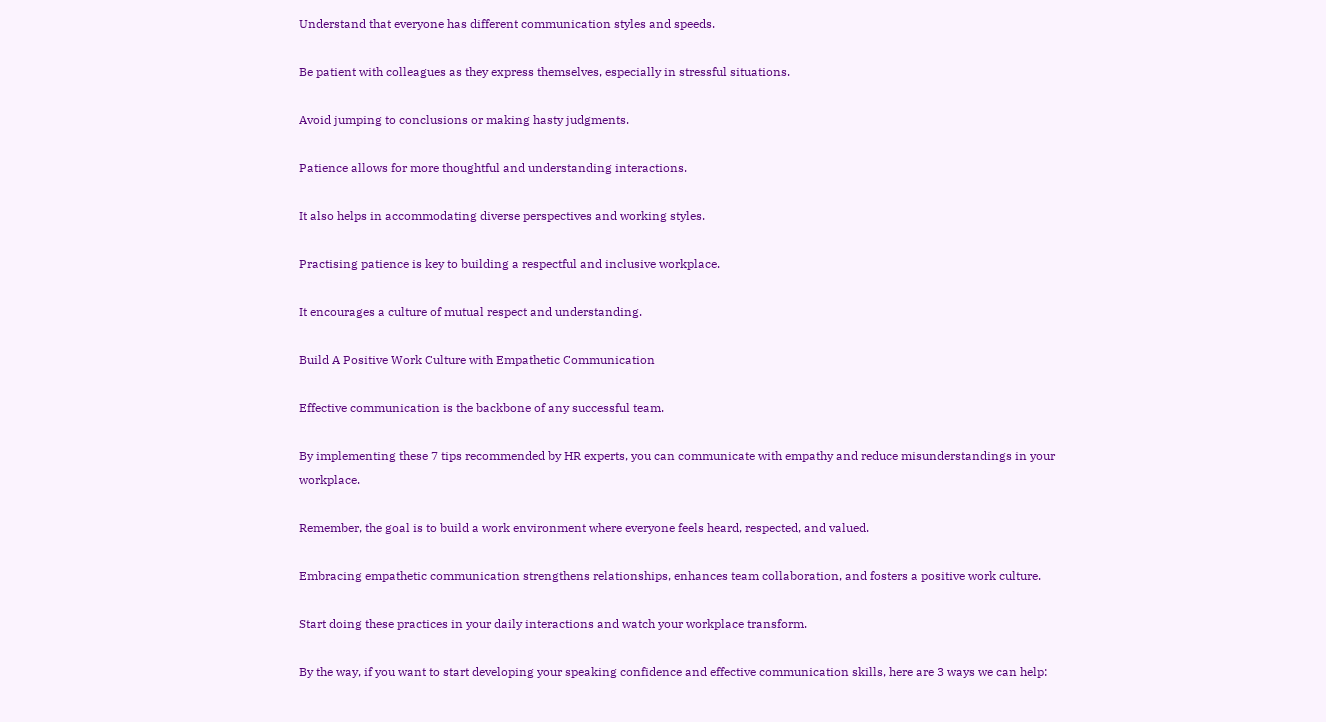Understand that everyone has different communication styles and speeds.

Be patient with colleagues as they express themselves, especially in stressful situations.

Avoid jumping to conclusions or making hasty judgments.

Patience allows for more thoughtful and understanding interactions.

It also helps in accommodating diverse perspectives and working styles.

Practising patience is key to building a respectful and inclusive workplace.

It encourages a culture of mutual respect and understanding.

Build A Positive Work Culture with Empathetic Communication

Effective communication is the backbone of any successful team.

By implementing these 7 tips recommended by HR experts, you can communicate with empathy and reduce misunderstandings in your workplace.

Remember, the goal is to build a work environment where everyone feels heard, respected, and valued.

Embracing empathetic communication strengthens relationships, enhances team collaboration, and fosters a positive work culture.

Start doing these practices in your daily interactions and watch your workplace transform.

By the way, if you want to start developing your speaking confidence and effective communication skills, here are 3 ways we can help: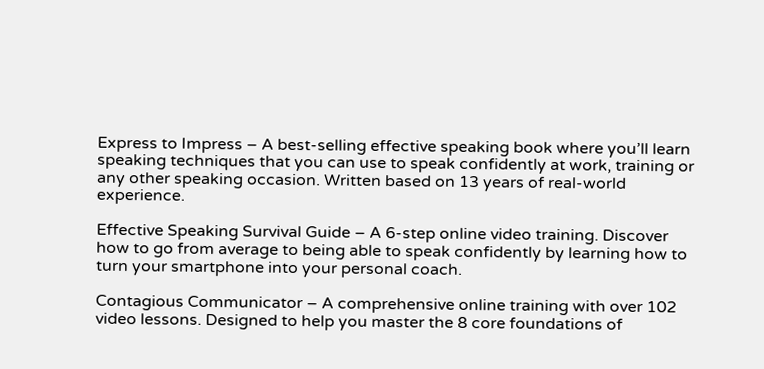Express to Impress – A best-selling effective speaking book where you’ll learn speaking techniques that you can use to speak confidently at work, training or any other speaking occasion. Written based on 13 years of real-world experience.

Effective Speaking Survival Guide – A 6-step online video training. Discover how to go from average to being able to speak confidently by learning how to turn your smartphone into your personal coach.

Contagious Communicator – A comprehensive online training with over 102 video lessons. Designed to help you master the 8 core foundations of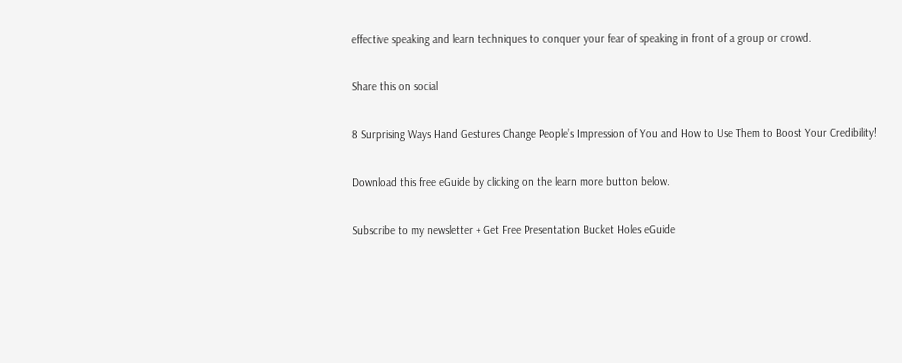effective speaking and learn techniques to conquer your fear of speaking in front of a group or crowd.

Share this on social

8 Surprising Ways Hand Gestures Change People’s Impression of You and How to Use Them to Boost Your Credibility!

Download this free eGuide by clicking on the learn more button below.

Subscribe to my newsletter + Get Free Presentation Bucket Holes eGuide